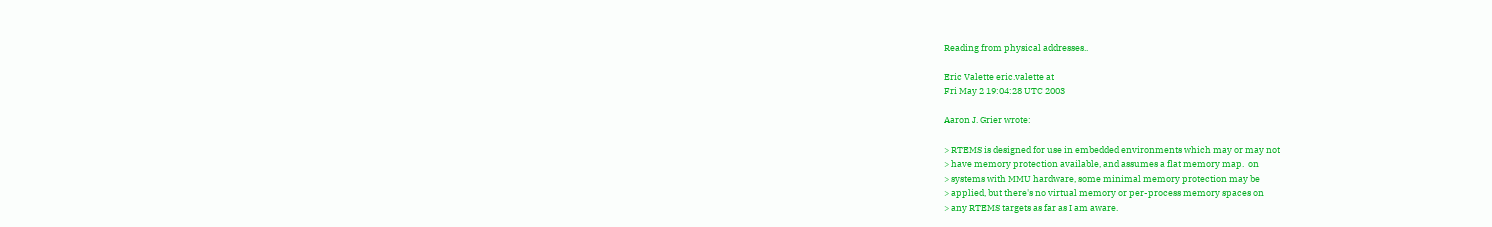Reading from physical addresses..

Eric Valette eric.valette at
Fri May 2 19:04:28 UTC 2003

Aaron J. Grier wrote:

> RTEMS is designed for use in embedded environments which may or may not
> have memory protection available, and assumes a flat memory map.  on
> systems with MMU hardware, some minimal memory protection may be
> applied, but there's no virtual memory or per-process memory spaces on
> any RTEMS targets as far as I am aware.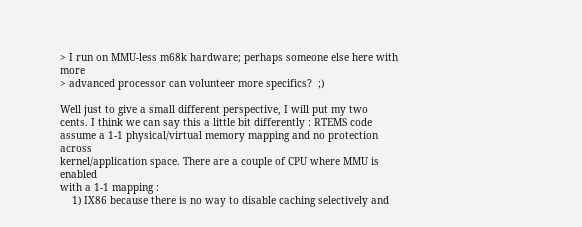> I run on MMU-less m68k hardware; perhaps someone else here with more
> advanced processor can volunteer more specifics?  ;)

Well just to give a small different perspective, I will put my two
cents. I think we can say this a little bit differently : RTEMS code
assume a 1-1 physical/virtual memory mapping and no protection across
kernel/application space. There are a couple of CPU where MMU is enabled
with a 1-1 mapping :
    1) IX86 because there is no way to disable caching selectively and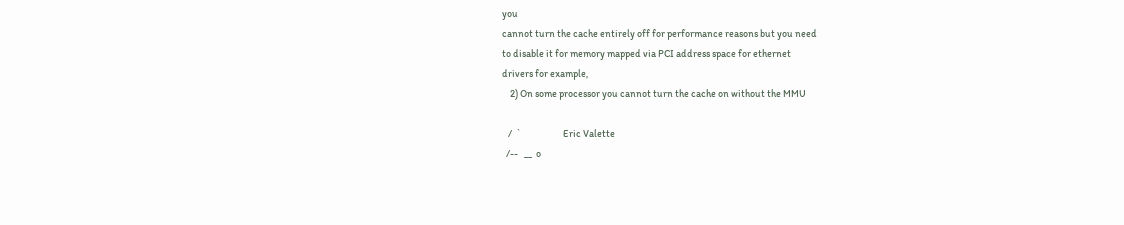you
cannot turn the cache entirely off for performance reasons but you need
to disable it for memory mapped via PCI address space for ethernet
drivers for example,
    2) On some processor you cannot turn the cache on without the MMU

   /  `                     Eric Valette
  /--   __  o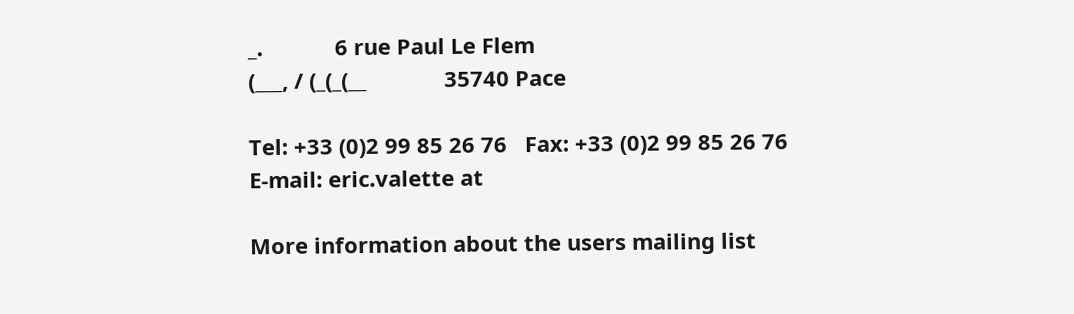_.            6 rue Paul Le Flem
(___, / (_(_(__             35740 Pace

Tel: +33 (0)2 99 85 26 76   Fax: +33 (0)2 99 85 26 76
E-mail: eric.valette at

More information about the users mailing list